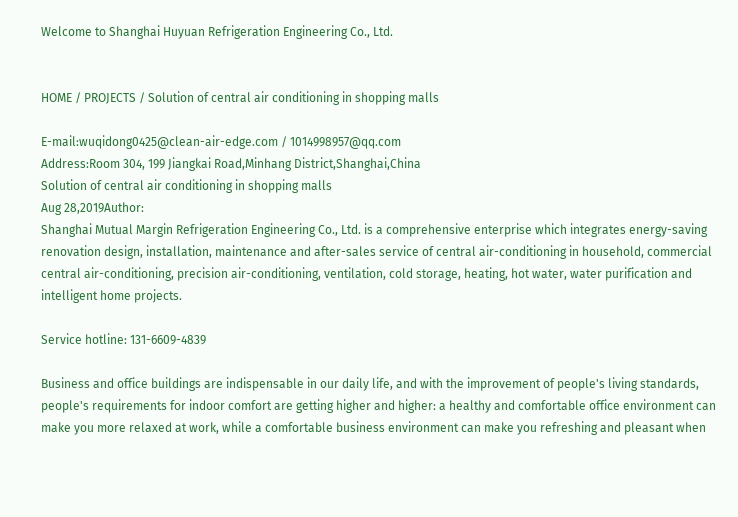Welcome to Shanghai Huyuan Refrigeration Engineering Co., Ltd.


HOME / PROJECTS / Solution of central air conditioning in shopping malls

E-mail:wuqidong0425@clean-air-edge.com / 1014998957@qq.com
Address:Room 304, 199 Jiangkai Road,Minhang District,Shanghai,China
Solution of central air conditioning in shopping malls
Aug 28,2019Author:
Shanghai Mutual Margin Refrigeration Engineering Co., Ltd. is a comprehensive enterprise which integrates energy-saving renovation design, installation, maintenance and after-sales service of central air-conditioning in household, commercial central air-conditioning, precision air-conditioning, ventilation, cold storage, heating, hot water, water purification and intelligent home projects.

Service hotline: 131-6609-4839

Business and office buildings are indispensable in our daily life, and with the improvement of people's living standards, people's requirements for indoor comfort are getting higher and higher: a healthy and comfortable office environment can make you more relaxed at work, while a comfortable business environment can make you refreshing and pleasant when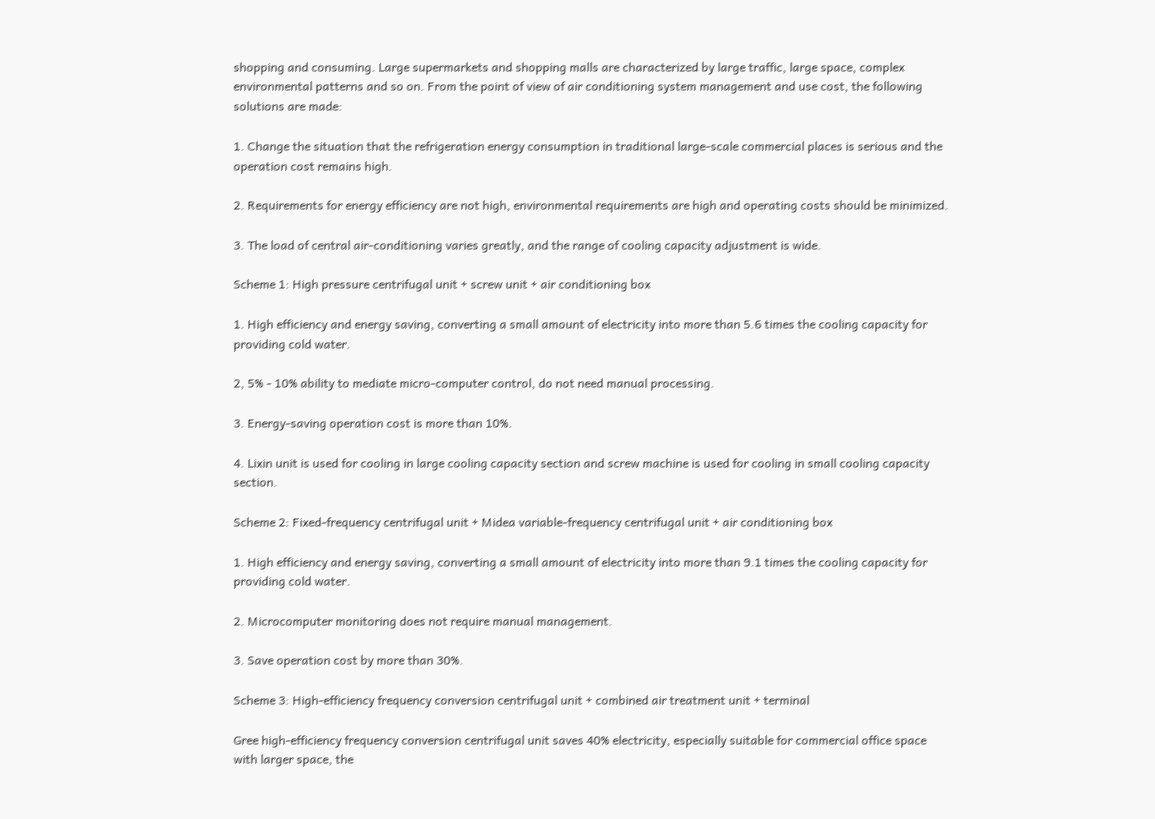shopping and consuming. Large supermarkets and shopping malls are characterized by large traffic, large space, complex environmental patterns and so on. From the point of view of air conditioning system management and use cost, the following solutions are made:

1. Change the situation that the refrigeration energy consumption in traditional large-scale commercial places is serious and the operation cost remains high.

2. Requirements for energy efficiency are not high, environmental requirements are high and operating costs should be minimized.

3. The load of central air-conditioning varies greatly, and the range of cooling capacity adjustment is wide.

Scheme 1: High pressure centrifugal unit + screw unit + air conditioning box

1. High efficiency and energy saving, converting a small amount of electricity into more than 5.6 times the cooling capacity for providing cold water.

2, 5% - 10% ability to mediate micro-computer control, do not need manual processing.

3. Energy-saving operation cost is more than 10%.

4. Lixin unit is used for cooling in large cooling capacity section and screw machine is used for cooling in small cooling capacity section.

Scheme 2: Fixed-frequency centrifugal unit + Midea variable-frequency centrifugal unit + air conditioning box

1. High efficiency and energy saving, converting a small amount of electricity into more than 9.1 times the cooling capacity for providing cold water.

2. Microcomputer monitoring does not require manual management.

3. Save operation cost by more than 30%.

Scheme 3: High-efficiency frequency conversion centrifugal unit + combined air treatment unit + terminal

Gree high-efficiency frequency conversion centrifugal unit saves 40% electricity, especially suitable for commercial office space with larger space, the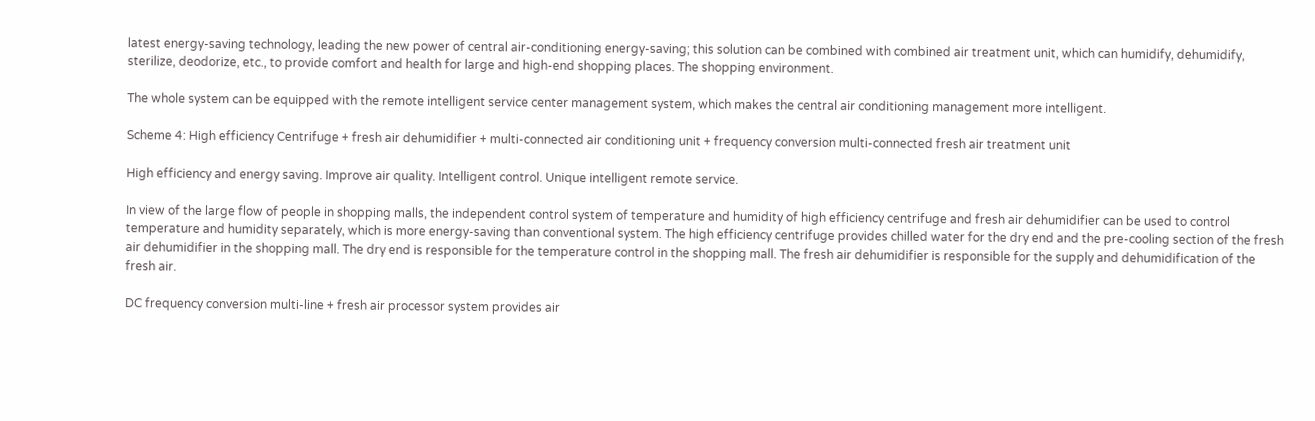latest energy-saving technology, leading the new power of central air-conditioning energy-saving; this solution can be combined with combined air treatment unit, which can humidify, dehumidify, sterilize, deodorize, etc., to provide comfort and health for large and high-end shopping places. The shopping environment.

The whole system can be equipped with the remote intelligent service center management system, which makes the central air conditioning management more intelligent.

Scheme 4: High efficiency Centrifuge + fresh air dehumidifier + multi-connected air conditioning unit + frequency conversion multi-connected fresh air treatment unit

High efficiency and energy saving. Improve air quality. Intelligent control. Unique intelligent remote service.

In view of the large flow of people in shopping malls, the independent control system of temperature and humidity of high efficiency centrifuge and fresh air dehumidifier can be used to control temperature and humidity separately, which is more energy-saving than conventional system. The high efficiency centrifuge provides chilled water for the dry end and the pre-cooling section of the fresh air dehumidifier in the shopping mall. The dry end is responsible for the temperature control in the shopping mall. The fresh air dehumidifier is responsible for the supply and dehumidification of the fresh air.

DC frequency conversion multi-line + fresh air processor system provides air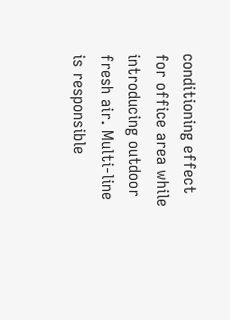conditioning effect for office area while introducing outdoor fresh air. Multi-line is responsible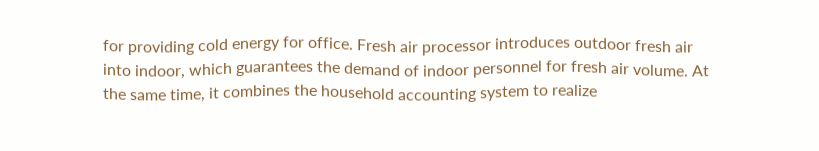for providing cold energy for office. Fresh air processor introduces outdoor fresh air into indoor, which guarantees the demand of indoor personnel for fresh air volume. At the same time, it combines the household accounting system to realize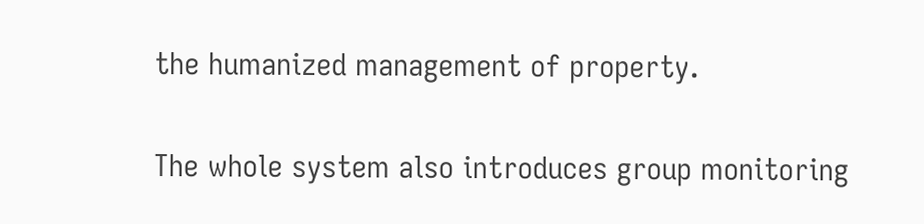the humanized management of property.

The whole system also introduces group monitoring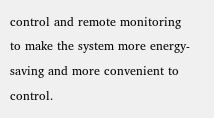control and remote monitoring to make the system more energy-saving and more convenient to control.